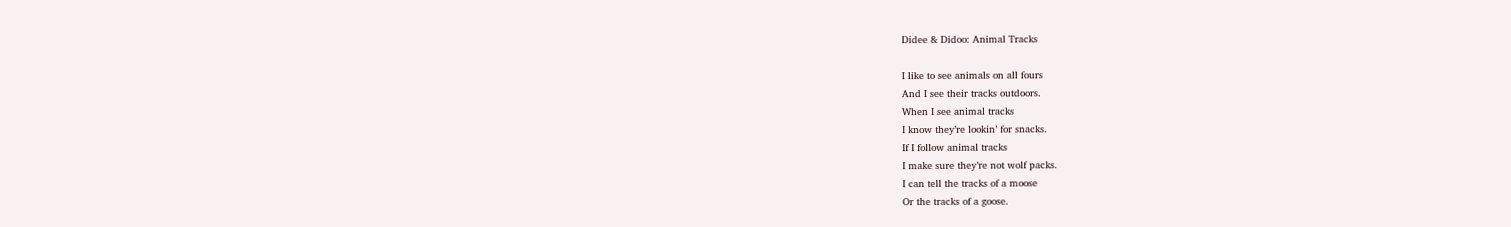Didee & Didoo: Animal Tracks

I like to see animals on all fours
And I see their tracks outdoors.
When I see animal tracks
I know they’re lookin’ for snacks.
If I follow animal tracks
I make sure they’re not wolf packs.
I can tell the tracks of a moose
Or the tracks of a goose.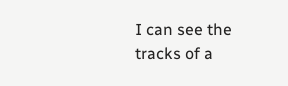I can see the tracks of a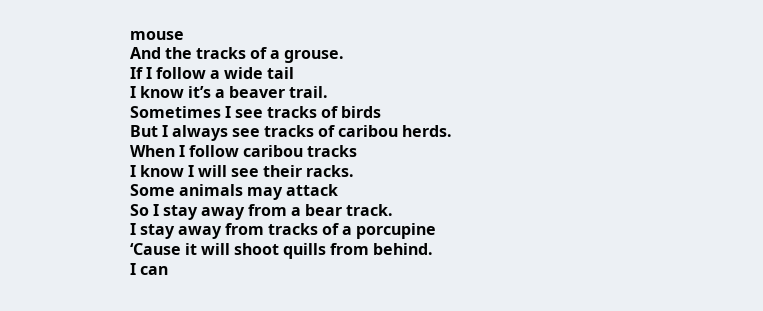mouse
And the tracks of a grouse.
If I follow a wide tail
I know it’s a beaver trail.
Sometimes I see tracks of birds
But I always see tracks of caribou herds.
When I follow caribou tracks
I know I will see their racks.
Some animals may attack
So I stay away from a bear track.
I stay away from tracks of a porcupine
‘Cause it will shoot quills from behind.
I can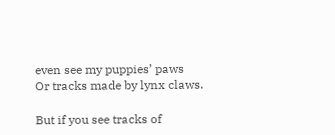even see my puppies’ paws
Or tracks made by lynx claws.

But if you see tracks of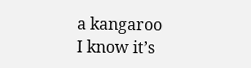a kangaroo
I know it’s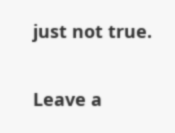just not true.

Leave a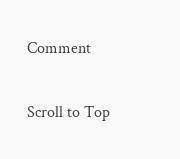Comment

Scroll to Top